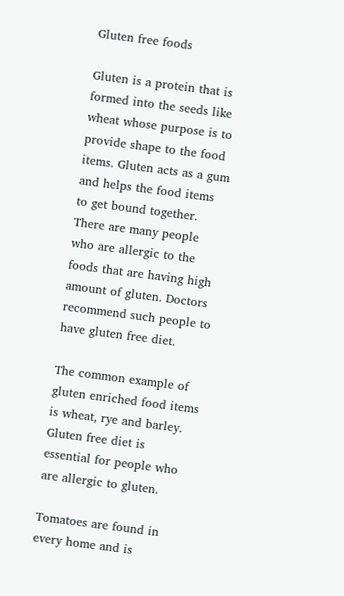Gluten free foods

Gluten is a protein that is formed into the seeds like wheat whose purpose is to provide shape to the food items. Gluten acts as a gum and helps the food items to get bound together. There are many people who are allergic to the foods that are having high amount of gluten. Doctors recommend such people to have gluten free diet.

The common example of gluten enriched food items is wheat, rye and barley. Gluten free diet is essential for people who are allergic to gluten.

Tomatoes are found in every home and is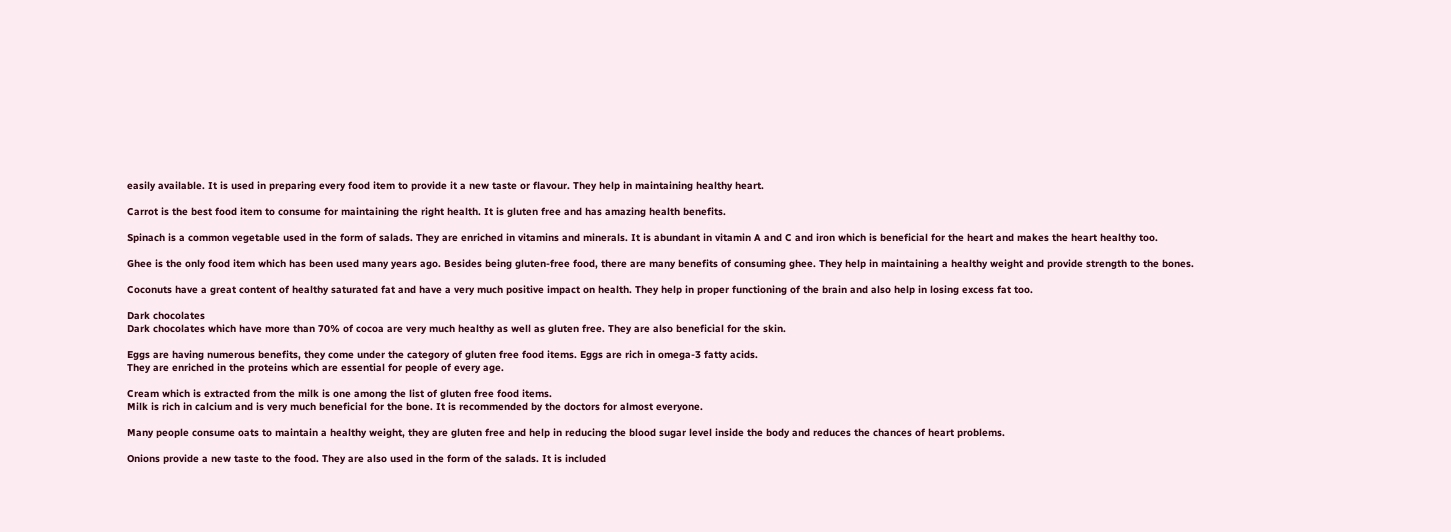easily available. It is used in preparing every food item to provide it a new taste or flavour. They help in maintaining healthy heart.

Carrot is the best food item to consume for maintaining the right health. It is gluten free and has amazing health benefits.

Spinach is a common vegetable used in the form of salads. They are enriched in vitamins and minerals. It is abundant in vitamin A and C and iron which is beneficial for the heart and makes the heart healthy too.

Ghee is the only food item which has been used many years ago. Besides being gluten-free food, there are many benefits of consuming ghee. They help in maintaining a healthy weight and provide strength to the bones.

Coconuts have a great content of healthy saturated fat and have a very much positive impact on health. They help in proper functioning of the brain and also help in losing excess fat too.

Dark chocolates
Dark chocolates which have more than 70% of cocoa are very much healthy as well as gluten free. They are also beneficial for the skin.

Eggs are having numerous benefits, they come under the category of gluten free food items. Eggs are rich in omega-3 fatty acids.
They are enriched in the proteins which are essential for people of every age.

Cream which is extracted from the milk is one among the list of gluten free food items.
Milk is rich in calcium and is very much beneficial for the bone. It is recommended by the doctors for almost everyone.

Many people consume oats to maintain a healthy weight, they are gluten free and help in reducing the blood sugar level inside the body and reduces the chances of heart problems.

Onions provide a new taste to the food. They are also used in the form of the salads. It is included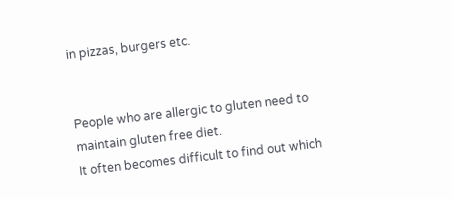in pizzas, burgers etc.


People who are allergic to gluten need to maintain gluten free diet.
It often becomes difficult to find out which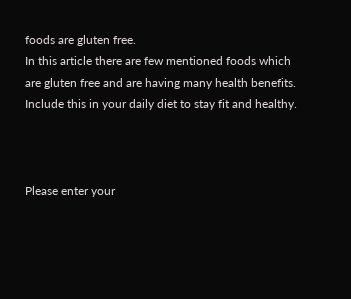foods are gluten free.
In this article there are few mentioned foods which are gluten free and are having many health benefits.
Include this in your daily diet to stay fit and healthy.



Please enter your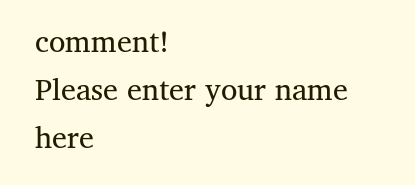comment!
Please enter your name here